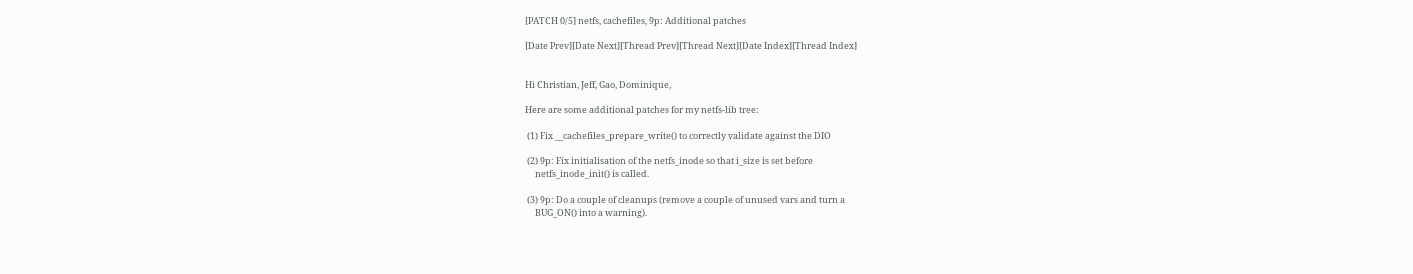[PATCH 0/5] netfs, cachefiles, 9p: Additional patches

[Date Prev][Date Next][Thread Prev][Thread Next][Date Index][Thread Index]


Hi Christian, Jeff, Gao, Dominique,

Here are some additional patches for my netfs-lib tree:

 (1) Fix __cachefiles_prepare_write() to correctly validate against the DIO

 (2) 9p: Fix initialisation of the netfs_inode so that i_size is set before
     netfs_inode_init() is called.

 (3) 9p: Do a couple of cleanups (remove a couple of unused vars and turn a
     BUG_ON() into a warning).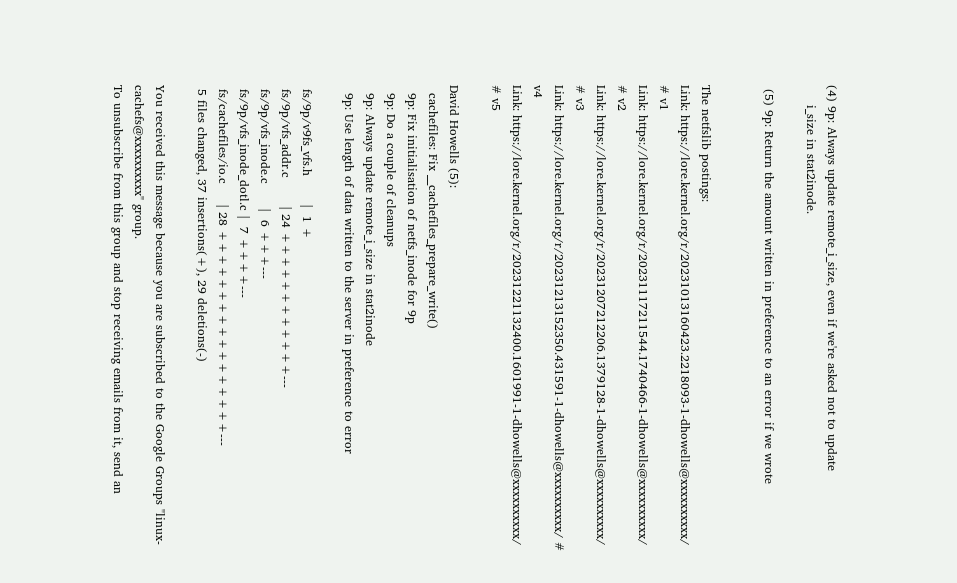(4) 9p: Always update remote_i_size, even if we're asked not to update
     i_size in stat2inode.

 (5) 9p: Return the amount written in preference to an error if we wrote


The netfslib postings:
Link: https://lore.kernel.org/r/20231013160423.2218093-1-dhowells@xxxxxxxxxx/ # v1
Link: https://lore.kernel.org/r/20231117211544.1740466-1-dhowells@xxxxxxxxxx/ # v2
Link: https://lore.kernel.org/r/20231207212206.1379128-1-dhowells@xxxxxxxxxx/ # v3
Link: https://lore.kernel.org/r/20231213152350.431591-1-dhowells@xxxxxxxxxx/ # v4
Link: https://lore.kernel.org/r/20231221132400.1601991-1-dhowells@xxxxxxxxxx/ # v5

David Howells (5):
  cachefiles: Fix __cachefiles_prepare_write()
  9p: Fix initialisation of netfs_inode for 9p
  9p: Do a couple of cleanups
  9p: Always update remote_i_size in stat2inode
  9p: Use length of data written to the server in preference to error

 fs/9p/v9fs_vfs.h       |  1 +
 fs/9p/vfs_addr.c       | 24 ++++++++++++---
 fs/9p/vfs_inode.c      |  6 +++---
 fs/9p/vfs_inode_dotl.c |  7 ++++---
 fs/cachefiles/io.c     | 28 +++++++++++++++++---
 5 files changed, 37 insertions(+), 29 deletions(-)

You received this message because you are subscribed to the Google Groups "linux-cachefs@xxxxxxxxxx" group.
To unsubscribe from this group and stop receiving emails from it, send an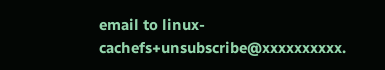email to linux-cachefs+unsubscribe@xxxxxxxxxx.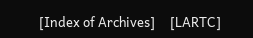[Index of Archives]     [LARTC]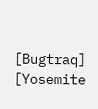[Bugtraq]     [Yosemite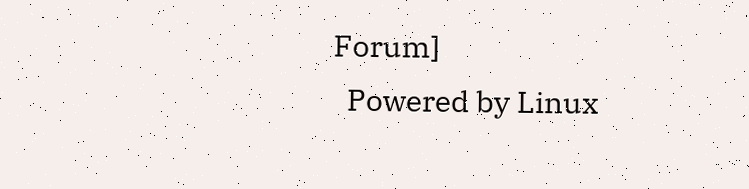Forum]
  Powered by Linux